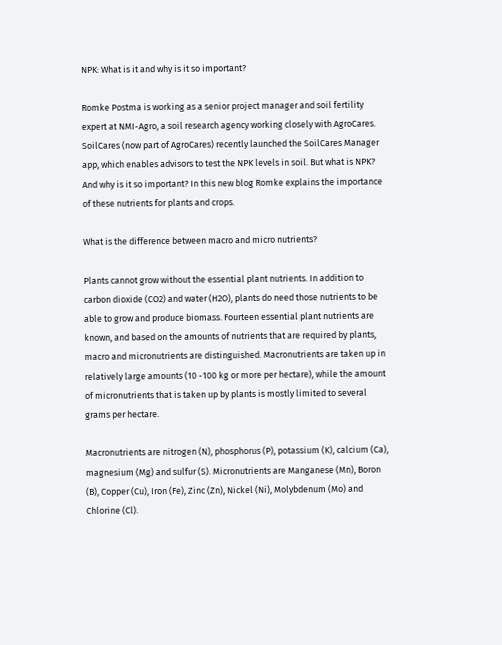NPK: What is it and why is it so important?

Romke Postma is working as a senior project manager and soil fertility expert at NMI-Agro, a soil research agency working closely with AgroCares. SoilCares (now part of AgroCares) recently launched the SoilCares Manager app, which enables advisors to test the NPK levels in soil. But what is NPK? And why is it so important? In this new blog Romke explains the importance of these nutrients for plants and crops.

What is the difference between macro and micro nutrients?

Plants cannot grow without the essential plant nutrients. In addition to carbon dioxide (CO2) and water (H2O), plants do need those nutrients to be able to grow and produce biomass. Fourteen essential plant nutrients are known, and based on the amounts of nutrients that are required by plants, macro and micronutrients are distinguished. Macronutrients are taken up in relatively large amounts (10 -100 kg or more per hectare), while the amount of micronutrients that is taken up by plants is mostly limited to several grams per hectare.

Macronutrients are nitrogen (N), phosphorus (P), potassium (K), calcium (Ca), magnesium (Mg) and sulfur (S). Micronutrients are Manganese (Mn), Boron (B), Copper (Cu), Iron (Fe), Zinc (Zn), Nickel (Ni), Molybdenum (Mo) and Chlorine (Cl).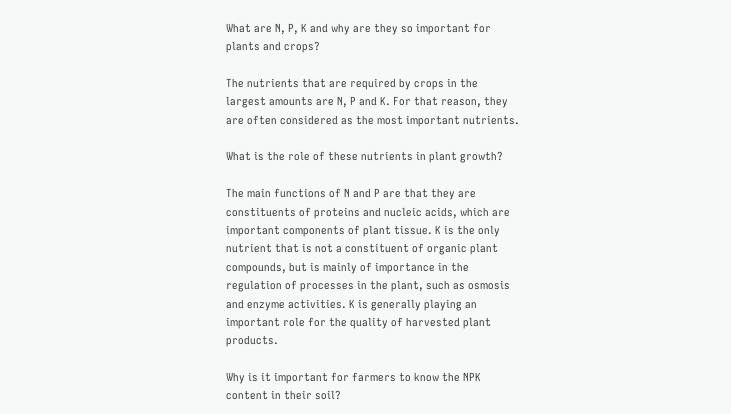What are N, P, K and why are they so important for plants and crops?

The nutrients that are required by crops in the largest amounts are N, P and K. For that reason, they are often considered as the most important nutrients.

What is the role of these nutrients in plant growth?

The main functions of N and P are that they are constituents of proteins and nucleic acids, which are important components of plant tissue. K is the only nutrient that is not a constituent of organic plant compounds, but is mainly of importance in the regulation of processes in the plant, such as osmosis and enzyme activities. K is generally playing an important role for the quality of harvested plant products.

Why is it important for farmers to know the NPK content in their soil?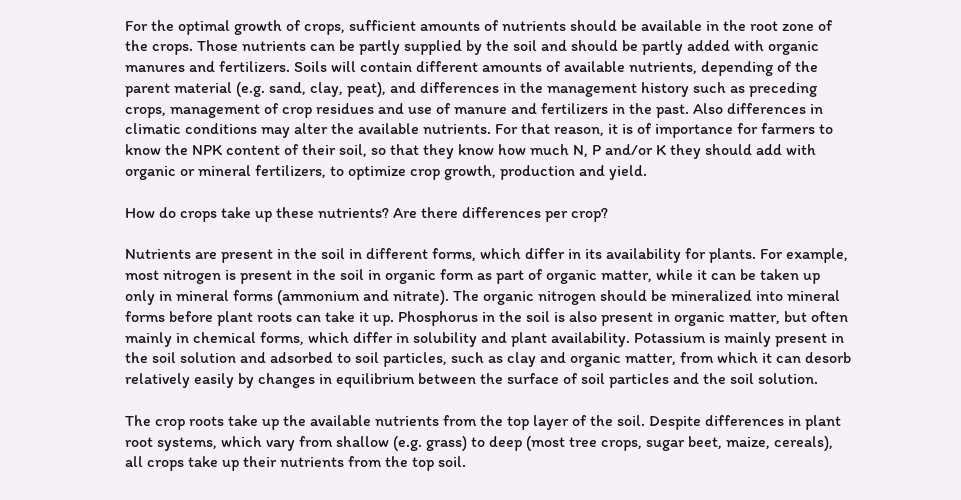For the optimal growth of crops, sufficient amounts of nutrients should be available in the root zone of the crops. Those nutrients can be partly supplied by the soil and should be partly added with organic manures and fertilizers. Soils will contain different amounts of available nutrients, depending of the parent material (e.g. sand, clay, peat), and differences in the management history such as preceding crops, management of crop residues and use of manure and fertilizers in the past. Also differences in climatic conditions may alter the available nutrients. For that reason, it is of importance for farmers to know the NPK content of their soil, so that they know how much N, P and/or K they should add with organic or mineral fertilizers, to optimize crop growth, production and yield.

How do crops take up these nutrients? Are there differences per crop?

Nutrients are present in the soil in different forms, which differ in its availability for plants. For example, most nitrogen is present in the soil in organic form as part of organic matter, while it can be taken up only in mineral forms (ammonium and nitrate). The organic nitrogen should be mineralized into mineral forms before plant roots can take it up. Phosphorus in the soil is also present in organic matter, but often mainly in chemical forms, which differ in solubility and plant availability. Potassium is mainly present in the soil solution and adsorbed to soil particles, such as clay and organic matter, from which it can desorb relatively easily by changes in equilibrium between the surface of soil particles and the soil solution.

The crop roots take up the available nutrients from the top layer of the soil. Despite differences in plant root systems, which vary from shallow (e.g. grass) to deep (most tree crops, sugar beet, maize, cereals), all crops take up their nutrients from the top soil.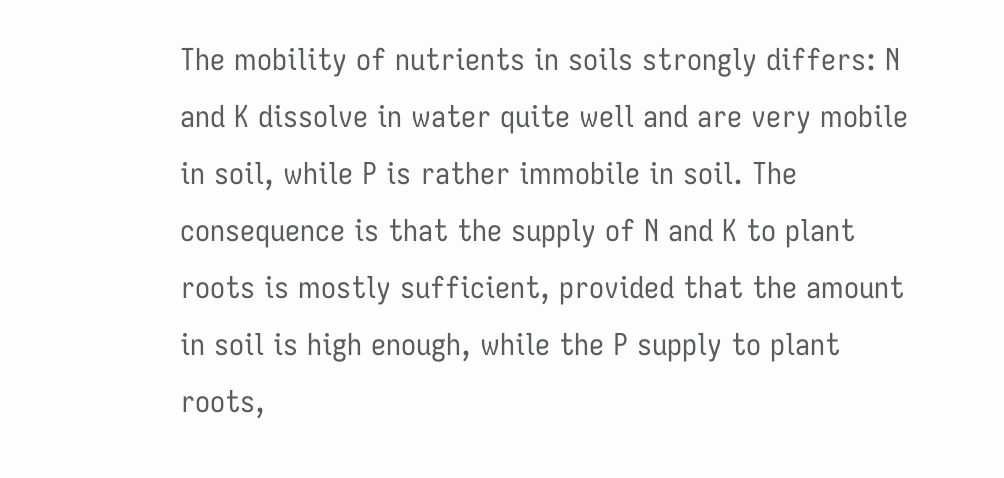The mobility of nutrients in soils strongly differs: N and K dissolve in water quite well and are very mobile in soil, while P is rather immobile in soil. The consequence is that the supply of N and K to plant roots is mostly sufficient, provided that the amount in soil is high enough, while the P supply to plant roots,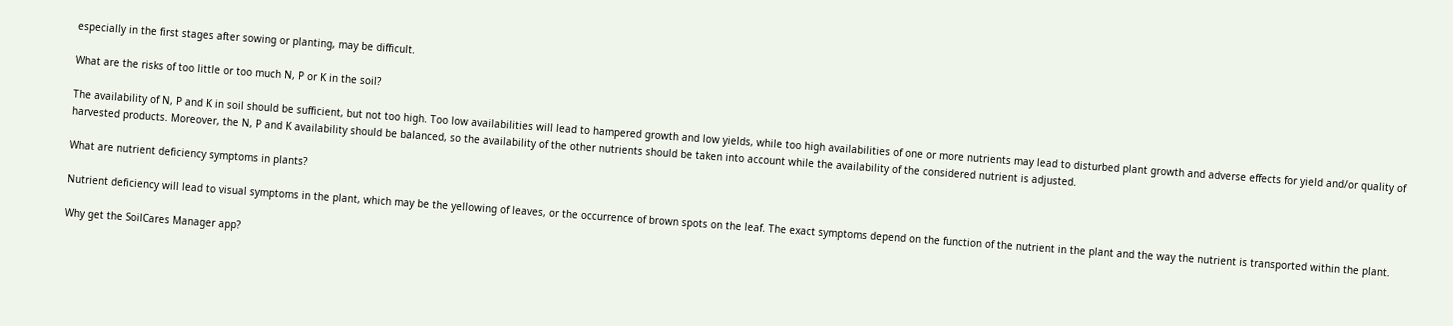especially in the first stages after sowing or planting, may be difficult.

What are the risks of too little or too much N, P or K in the soil?

The availability of N, P and K in soil should be sufficient, but not too high. Too low availabilities will lead to hampered growth and low yields, while too high availabilities of one or more nutrients may lead to disturbed plant growth and adverse effects for yield and/or quality of harvested products. Moreover, the N, P and K availability should be balanced, so the availability of the other nutrients should be taken into account while the availability of the considered nutrient is adjusted.

What are nutrient deficiency symptoms in plants?

Nutrient deficiency will lead to visual symptoms in the plant, which may be the yellowing of leaves, or the occurrence of brown spots on the leaf. The exact symptoms depend on the function of the nutrient in the plant and the way the nutrient is transported within the plant.

Why get the SoilCares Manager app?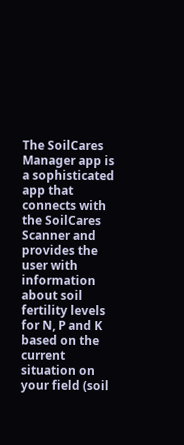The SoilCares Manager app is a sophisticated app that connects with the SoilCares Scanner and provides the user with information about soil fertility levels for N, P and K based on the current situation on your field (soil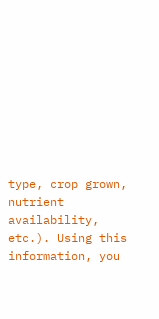type, crop grown, nutrient availability, etc.). Using this information, you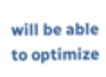will be able to optimize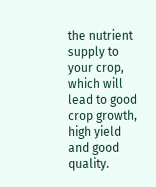the nutrient supply to your crop, which will lead to good crop growth, high yield and good quality.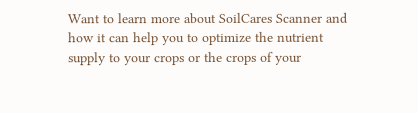Want to learn more about SoilCares Scanner and how it can help you to optimize the nutrient supply to your crops or the crops of your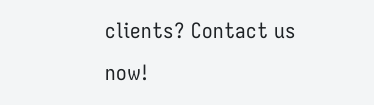clients? Contact us now!